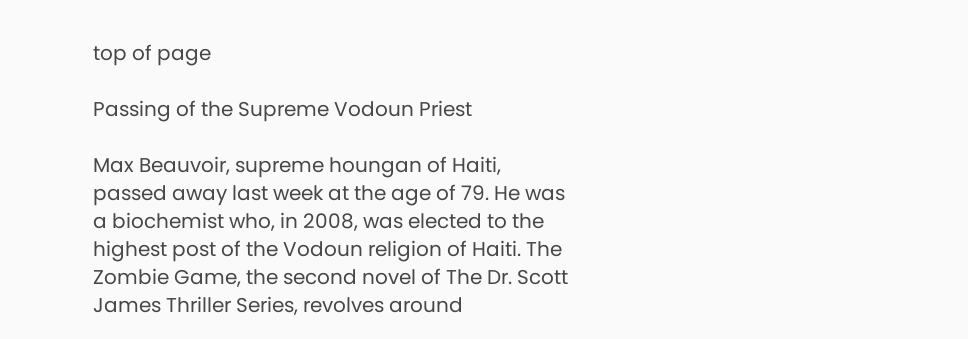top of page

Passing of the Supreme Vodoun Priest

Max Beauvoir, supreme houngan of Haiti, passed away last week at the age of 79. He was a biochemist who, in 2008, was elected to the highest post of the Vodoun religion of Haiti. The Zombie Game, the second novel of The Dr. Scott James Thriller Series, revolves around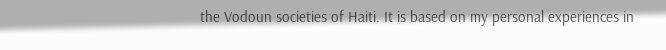the Vodoun societies of Haiti. It is based on my personal experiences in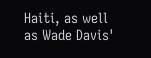Haiti, as well as Wade Davis'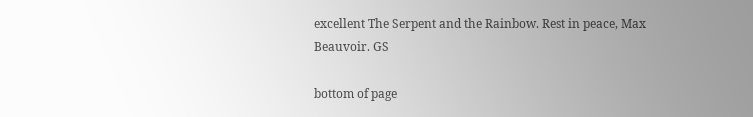excellent The Serpent and the Rainbow. Rest in peace, Max Beauvoir. GS

bottom of page